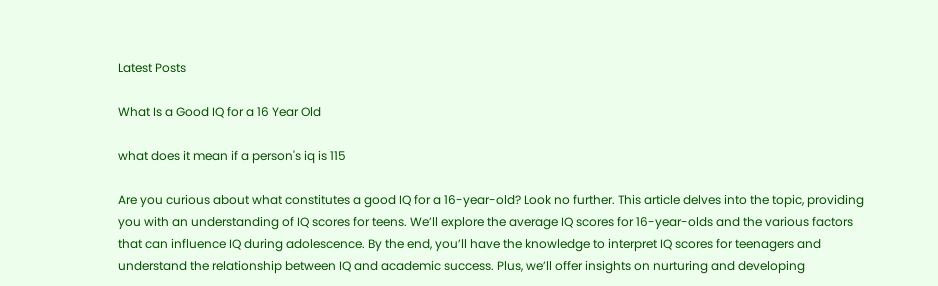Latest Posts

What Is a Good IQ for a 16 Year Old

what does it mean if a person's iq is 115

Are you curious about what constitutes a good IQ for a 16-year-old? Look no further. This article delves into the topic, providing you with an understanding of IQ scores for teens. We’ll explore the average IQ scores for 16-year-olds and the various factors that can influence IQ during adolescence. By the end, you’ll have the knowledge to interpret IQ scores for teenagers and understand the relationship between IQ and academic success. Plus, we’ll offer insights on nurturing and developing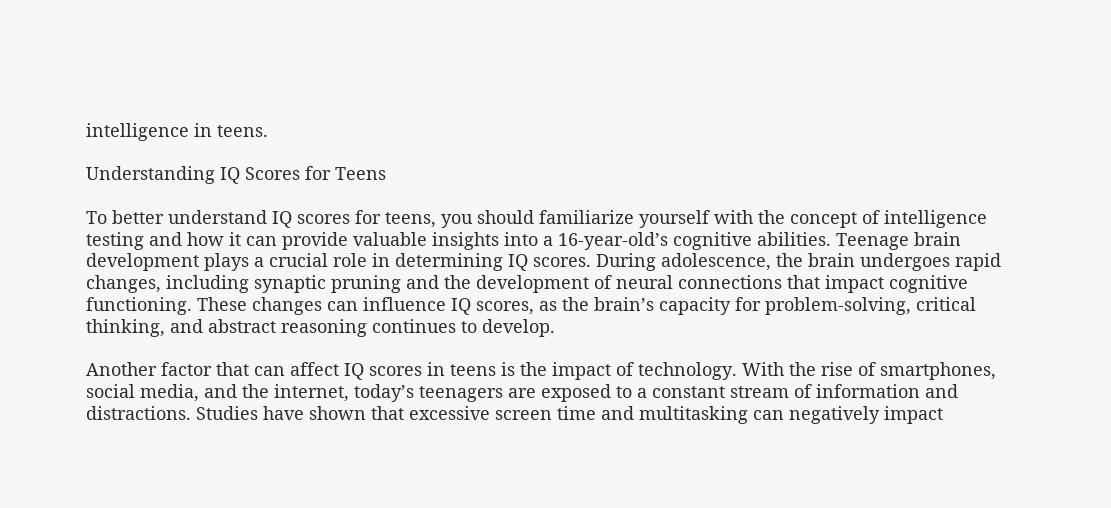intelligence in teens.

Understanding IQ Scores for Teens

To better understand IQ scores for teens, you should familiarize yourself with the concept of intelligence testing and how it can provide valuable insights into a 16-year-old’s cognitive abilities. Teenage brain development plays a crucial role in determining IQ scores. During adolescence, the brain undergoes rapid changes, including synaptic pruning and the development of neural connections that impact cognitive functioning. These changes can influence IQ scores, as the brain’s capacity for problem-solving, critical thinking, and abstract reasoning continues to develop.

Another factor that can affect IQ scores in teens is the impact of technology. With the rise of smartphones, social media, and the internet, today’s teenagers are exposed to a constant stream of information and distractions. Studies have shown that excessive screen time and multitasking can negatively impact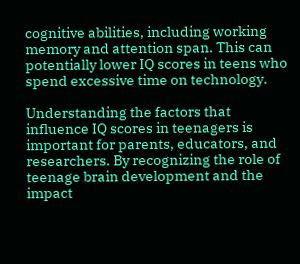cognitive abilities, including working memory and attention span. This can potentially lower IQ scores in teens who spend excessive time on technology.

Understanding the factors that influence IQ scores in teenagers is important for parents, educators, and researchers. By recognizing the role of teenage brain development and the impact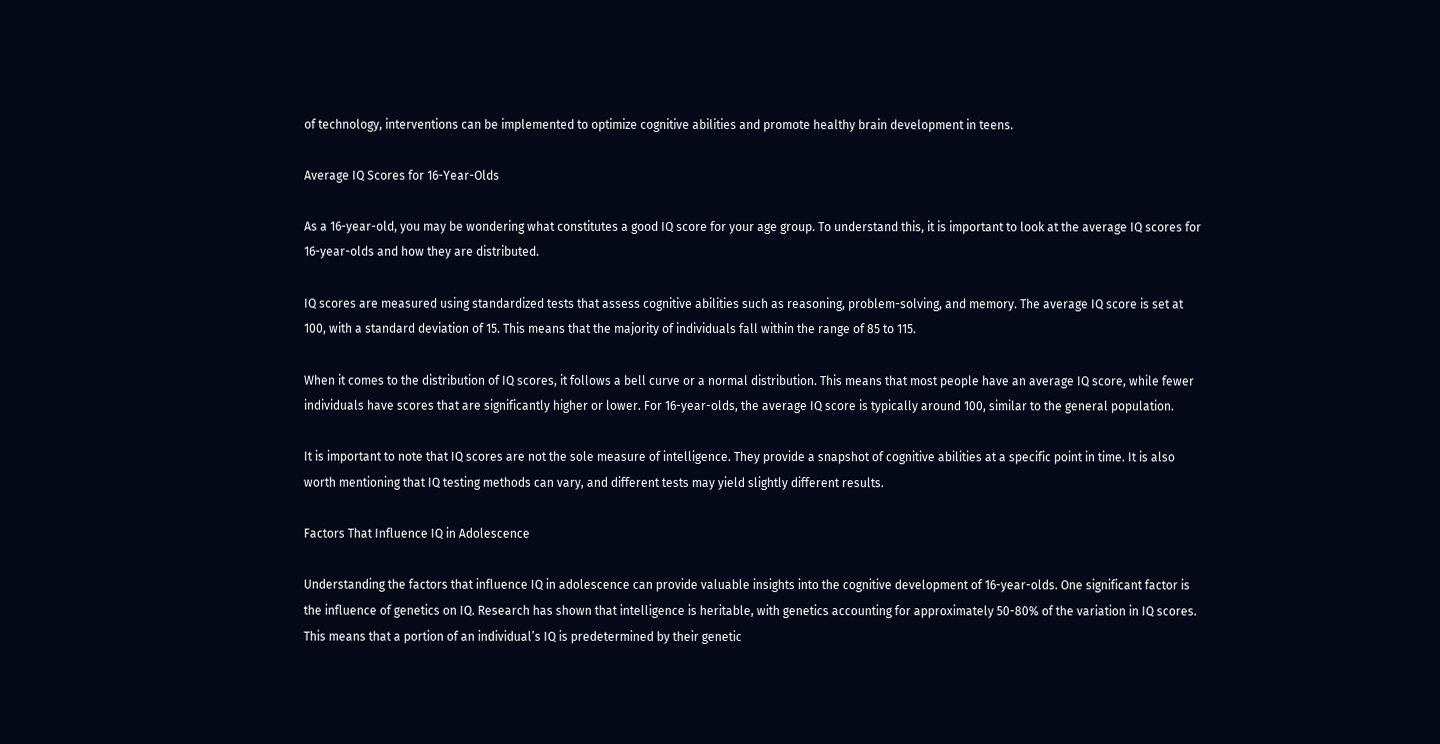of technology, interventions can be implemented to optimize cognitive abilities and promote healthy brain development in teens.

Average IQ Scores for 16-Year-Olds

As a 16-year-old, you may be wondering what constitutes a good IQ score for your age group. To understand this, it is important to look at the average IQ scores for 16-year-olds and how they are distributed.

IQ scores are measured using standardized tests that assess cognitive abilities such as reasoning, problem-solving, and memory. The average IQ score is set at 100, with a standard deviation of 15. This means that the majority of individuals fall within the range of 85 to 115.

When it comes to the distribution of IQ scores, it follows a bell curve or a normal distribution. This means that most people have an average IQ score, while fewer individuals have scores that are significantly higher or lower. For 16-year-olds, the average IQ score is typically around 100, similar to the general population.

It is important to note that IQ scores are not the sole measure of intelligence. They provide a snapshot of cognitive abilities at a specific point in time. It is also worth mentioning that IQ testing methods can vary, and different tests may yield slightly different results.

Factors That Influence IQ in Adolescence

Understanding the factors that influence IQ in adolescence can provide valuable insights into the cognitive development of 16-year-olds. One significant factor is the influence of genetics on IQ. Research has shown that intelligence is heritable, with genetics accounting for approximately 50-80% of the variation in IQ scores. This means that a portion of an individual’s IQ is predetermined by their genetic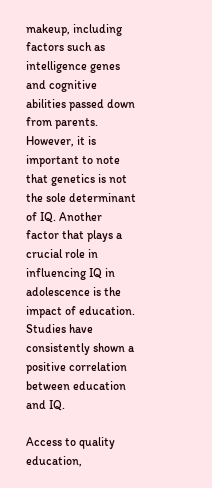makeup, including factors such as intelligence genes and cognitive abilities passed down from parents. However, it is important to note that genetics is not the sole determinant of IQ. Another factor that plays a crucial role in influencing IQ in adolescence is the impact of education. Studies have consistently shown a positive correlation between education and IQ.

Access to quality education,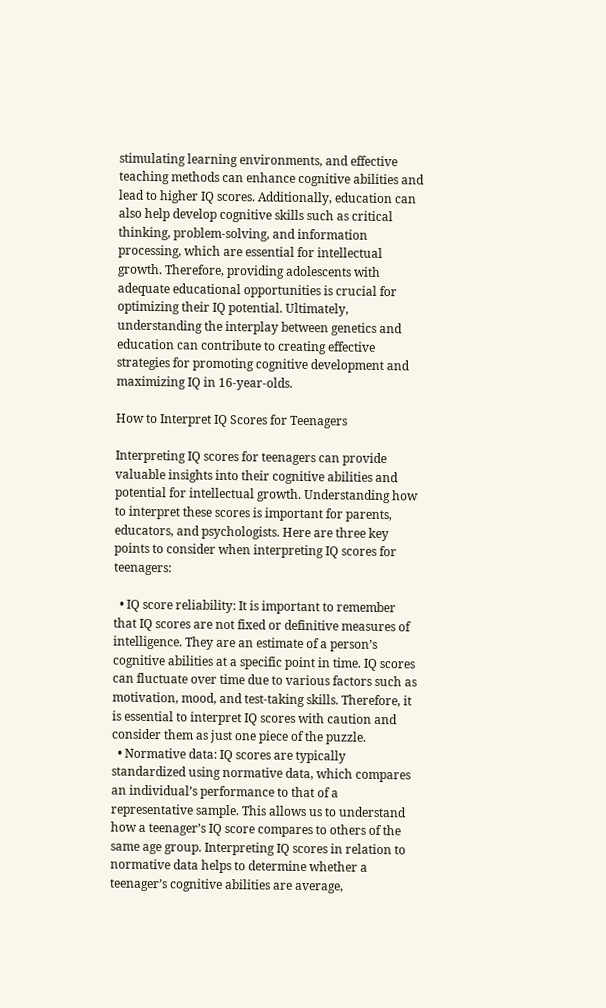stimulating learning environments, and effective teaching methods can enhance cognitive abilities and lead to higher IQ scores. Additionally, education can also help develop cognitive skills such as critical thinking, problem-solving, and information processing, which are essential for intellectual growth. Therefore, providing adolescents with adequate educational opportunities is crucial for optimizing their IQ potential. Ultimately, understanding the interplay between genetics and education can contribute to creating effective strategies for promoting cognitive development and maximizing IQ in 16-year-olds.

How to Interpret IQ Scores for Teenagers

Interpreting IQ scores for teenagers can provide valuable insights into their cognitive abilities and potential for intellectual growth. Understanding how to interpret these scores is important for parents, educators, and psychologists. Here are three key points to consider when interpreting IQ scores for teenagers:

  • IQ score reliability: It is important to remember that IQ scores are not fixed or definitive measures of intelligence. They are an estimate of a person’s cognitive abilities at a specific point in time. IQ scores can fluctuate over time due to various factors such as motivation, mood, and test-taking skills. Therefore, it is essential to interpret IQ scores with caution and consider them as just one piece of the puzzle.
  • Normative data: IQ scores are typically standardized using normative data, which compares an individual’s performance to that of a representative sample. This allows us to understand how a teenager’s IQ score compares to others of the same age group. Interpreting IQ scores in relation to normative data helps to determine whether a teenager’s cognitive abilities are average,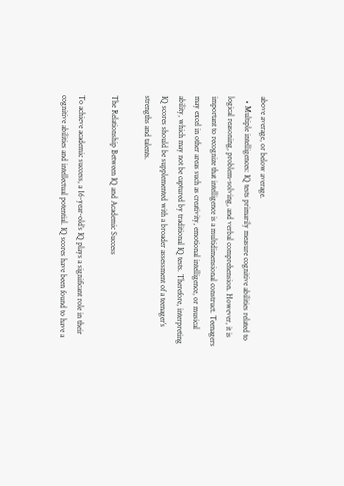above average, or below average.
  • Multiple intelligences: IQ tests primarily measure cognitive abilities related to logical reasoning, problem-solving, and verbal comprehension. However, it is important to recognize that intelligence is a multidimensional construct. Teenagers may excel in other areas such as creativity, emotional intelligence, or musical ability, which may not be captured by traditional IQ tests. Therefore, interpreting IQ scores should be supplemented with a broader assessment of a teenager’s strengths and talents.

The Relationship Between IQ and Academic Success

To achieve academic success, a 16-year-old’s IQ plays a significant role in their cognitive abilities and intellectual potential. IQ scores have been found to have a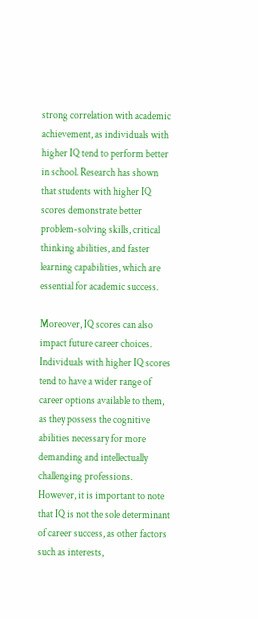strong correlation with academic achievement, as individuals with higher IQ tend to perform better in school. Research has shown that students with higher IQ scores demonstrate better problem-solving skills, critical thinking abilities, and faster learning capabilities, which are essential for academic success.

Moreover, IQ scores can also impact future career choices. Individuals with higher IQ scores tend to have a wider range of career options available to them, as they possess the cognitive abilities necessary for more demanding and intellectually challenging professions. However, it is important to note that IQ is not the sole determinant of career success, as other factors such as interests,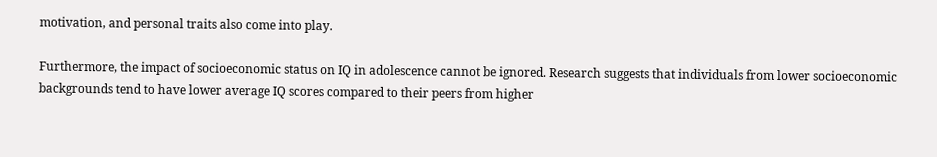motivation, and personal traits also come into play.

Furthermore, the impact of socioeconomic status on IQ in adolescence cannot be ignored. Research suggests that individuals from lower socioeconomic backgrounds tend to have lower average IQ scores compared to their peers from higher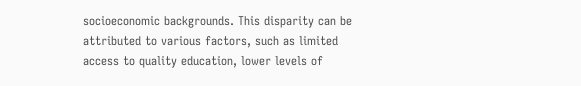socioeconomic backgrounds. This disparity can be attributed to various factors, such as limited access to quality education, lower levels of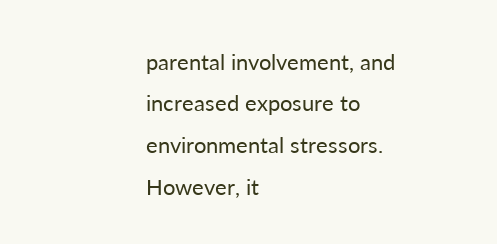parental involvement, and increased exposure to environmental stressors. However, it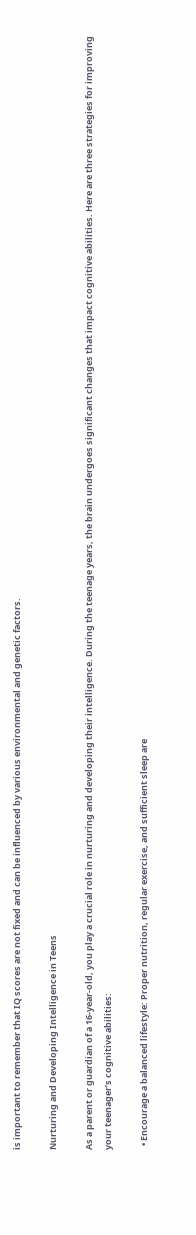is important to remember that IQ scores are not fixed and can be influenced by various environmental and genetic factors.

Nurturing and Developing Intelligence in Teens

As a parent or guardian of a 16-year-old, you play a crucial role in nurturing and developing their intelligence. During the teenage years, the brain undergoes significant changes that impact cognitive abilities. Here are three strategies for improving your teenager’s cognitive abilities:

  • Encourage a balanced lifestyle: Proper nutrition, regular exercise, and sufficient sleep are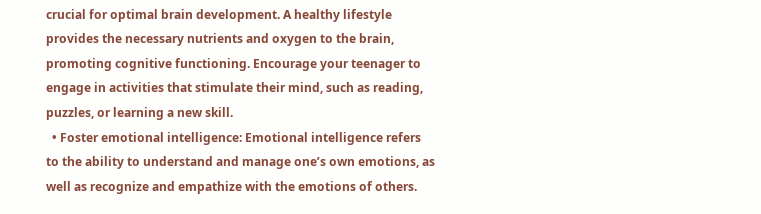crucial for optimal brain development. A healthy lifestyle provides the necessary nutrients and oxygen to the brain, promoting cognitive functioning. Encourage your teenager to engage in activities that stimulate their mind, such as reading, puzzles, or learning a new skill.
  • Foster emotional intelligence: Emotional intelligence refers to the ability to understand and manage one’s own emotions, as well as recognize and empathize with the emotions of others.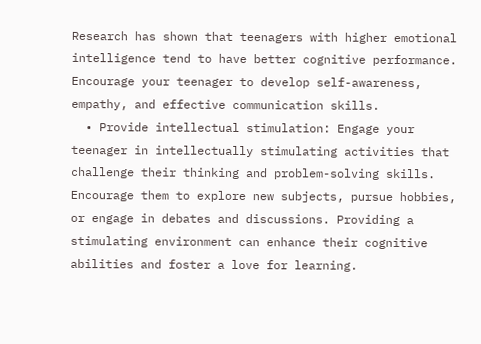Research has shown that teenagers with higher emotional intelligence tend to have better cognitive performance. Encourage your teenager to develop self-awareness, empathy, and effective communication skills.
  • Provide intellectual stimulation: Engage your teenager in intellectually stimulating activities that challenge their thinking and problem-solving skills. Encourage them to explore new subjects, pursue hobbies, or engage in debates and discussions. Providing a stimulating environment can enhance their cognitive abilities and foster a love for learning.